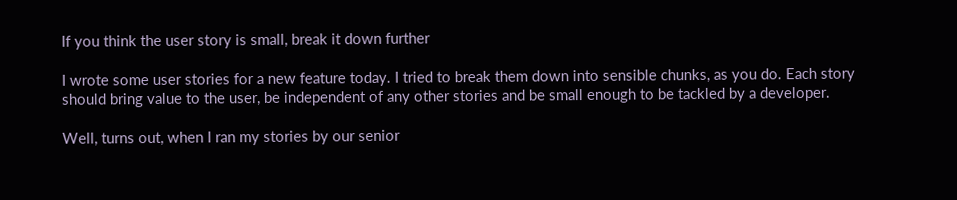If you think the user story is small, break it down further

I wrote some user stories for a new feature today. I tried to break them down into sensible chunks, as you do. Each story should bring value to the user, be independent of any other stories and be small enough to be tackled by a developer.

Well, turns out, when I ran my stories by our senior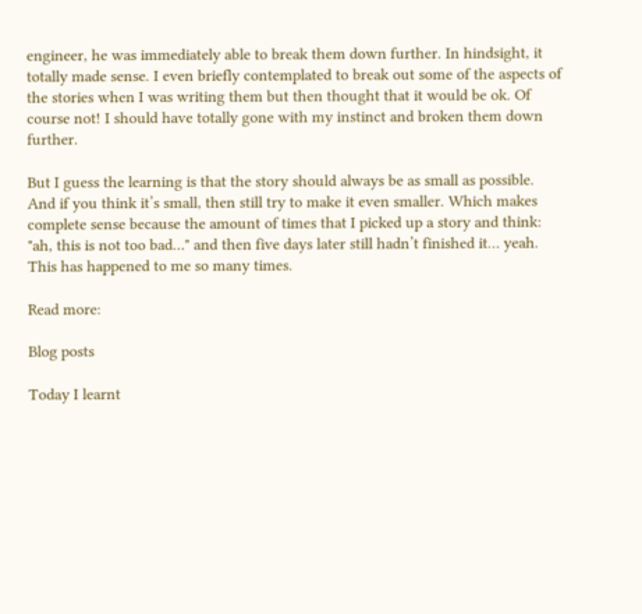engineer, he was immediately able to break them down further. In hindsight, it totally made sense. I even briefly contemplated to break out some of the aspects of the stories when I was writing them but then thought that it would be ok. Of course not! I should have totally gone with my instinct and broken them down further.

But I guess the learning is that the story should always be as small as possible. And if you think it’s small, then still try to make it even smaller. Which makes complete sense because the amount of times that I picked up a story and think: "ah, this is not too bad…" and then five days later still hadn’t finished it… yeah. This has happened to me so many times.

Read more:

Blog posts

Today I learnt